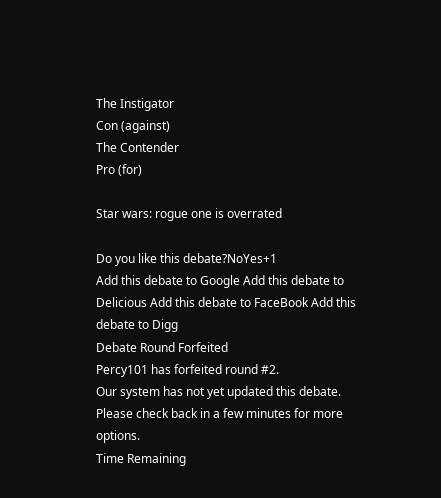The Instigator
Con (against)
The Contender
Pro (for)

Star wars: rogue one is overrated

Do you like this debate?NoYes+1
Add this debate to Google Add this debate to Delicious Add this debate to FaceBook Add this debate to Digg
Debate Round Forfeited
Percy101 has forfeited round #2.
Our system has not yet updated this debate. Please check back in a few minutes for more options.
Time Remaining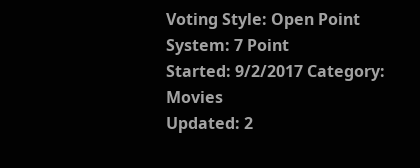Voting Style: Open Point System: 7 Point
Started: 9/2/2017 Category: Movies
Updated: 2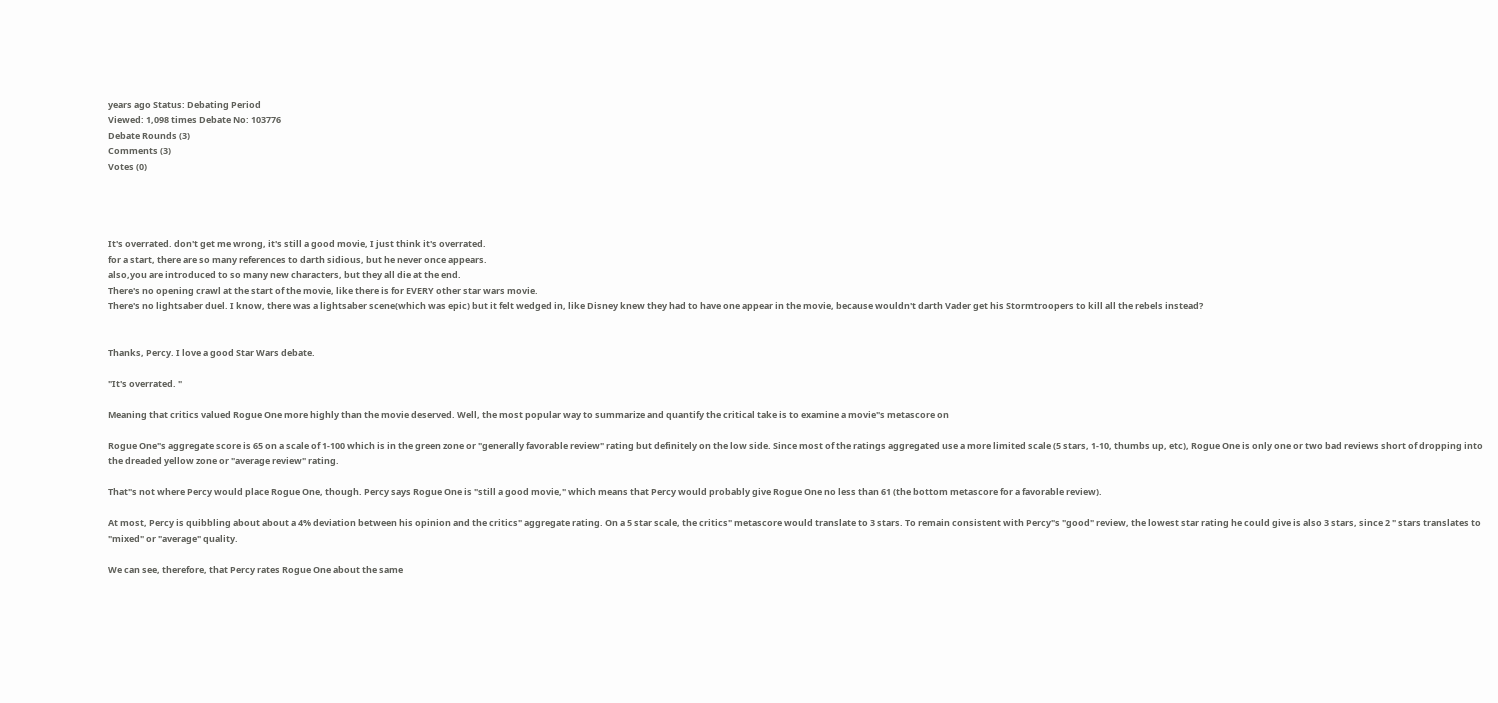years ago Status: Debating Period
Viewed: 1,098 times Debate No: 103776
Debate Rounds (3)
Comments (3)
Votes (0)




It's overrated. don't get me wrong, it's still a good movie, I just think it's overrated.
for a start, there are so many references to darth sidious, but he never once appears.
also,you are introduced to so many new characters, but they all die at the end.
There's no opening crawl at the start of the movie, like there is for EVERY other star wars movie.
There's no lightsaber duel. I know, there was a lightsaber scene(which was epic) but it felt wedged in, like Disney knew they had to have one appear in the movie, because wouldn't darth Vader get his Stormtroopers to kill all the rebels instead?


Thanks, Percy. I love a good Star Wars debate.

"It's overrated. "

Meaning that critics valued Rogue One more highly than the movie deserved. Well, the most popular way to summarize and quantify the critical take is to examine a movie"s metascore on

Rogue One"s aggregate score is 65 on a scale of 1-100 which is in the green zone or "generally favorable review" rating but definitely on the low side. Since most of the ratings aggregated use a more limited scale (5 stars, 1-10, thumbs up, etc), Rogue One is only one or two bad reviews short of dropping into the dreaded yellow zone or "average review" rating.

That"s not where Percy would place Rogue One, though. Percy says Rogue One is "still a good movie," which means that Percy would probably give Rogue One no less than 61 (the bottom metascore for a favorable review).

At most, Percy is quibbling about about a 4% deviation between his opinion and the critics" aggregate rating. On a 5 star scale, the critics" metascore would translate to 3 stars. To remain consistent with Percy"s "good" review, the lowest star rating he could give is also 3 stars, since 2 " stars translates to "mixed" or "average" quality.

We can see, therefore, that Percy rates Rogue One about the same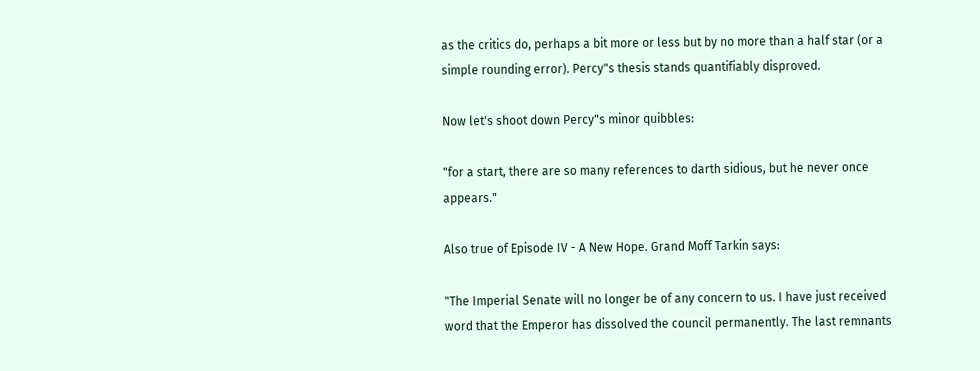as the critics do, perhaps a bit more or less but by no more than a half star (or a simple rounding error). Percy"s thesis stands quantifiably disproved.

Now let's shoot down Percy"s minor quibbles:

"for a start, there are so many references to darth sidious, but he never once appears."

Also true of Episode IV - A New Hope. Grand Moff Tarkin says:

"The Imperial Senate will no longer be of any concern to us. I have just received word that the Emperor has dissolved the council permanently. The last remnants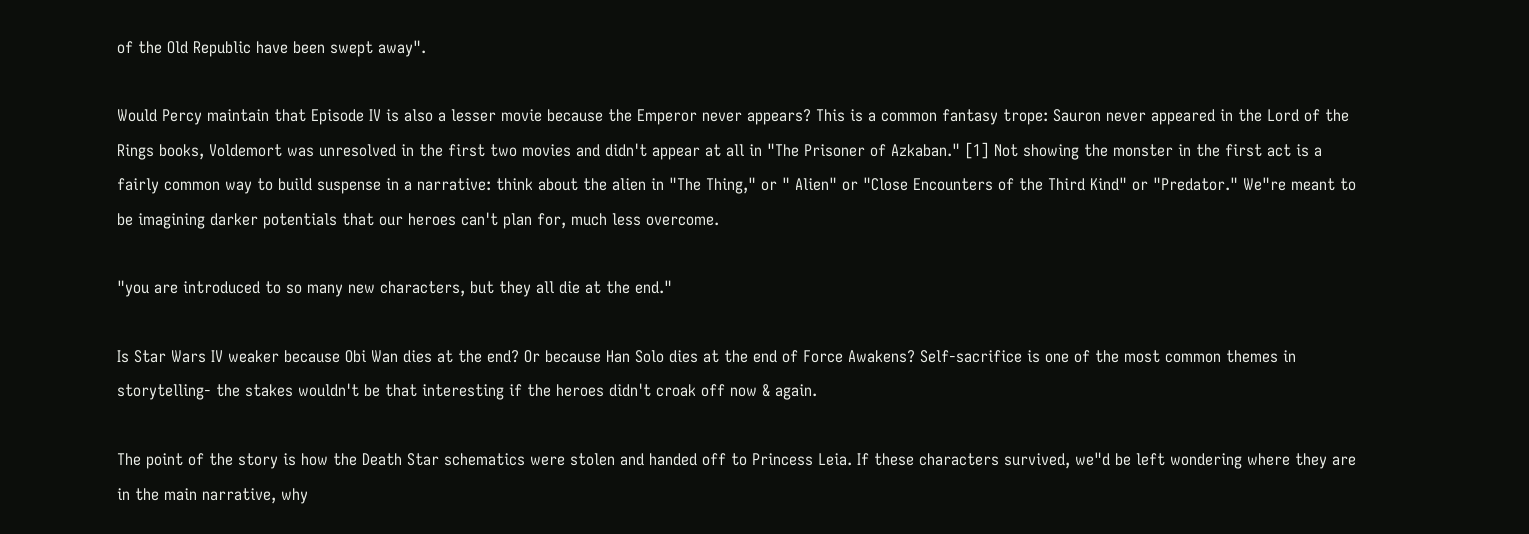of the Old Republic have been swept away".

Would Percy maintain that Episode IV is also a lesser movie because the Emperor never appears? This is a common fantasy trope: Sauron never appeared in the Lord of the Rings books, Voldemort was unresolved in the first two movies and didn't appear at all in "The Prisoner of Azkaban." [1] Not showing the monster in the first act is a fairly common way to build suspense in a narrative: think about the alien in "The Thing," or " Alien" or "Close Encounters of the Third Kind" or "Predator." We"re meant to be imagining darker potentials that our heroes can't plan for, much less overcome.

"you are introduced to so many new characters, but they all die at the end."

Is Star Wars IV weaker because Obi Wan dies at the end? Or because Han Solo dies at the end of Force Awakens? Self-sacrifice is one of the most common themes in storytelling- the stakes wouldn't be that interesting if the heroes didn't croak off now & again.

The point of the story is how the Death Star schematics were stolen and handed off to Princess Leia. If these characters survived, we"d be left wondering where they are in the main narrative, why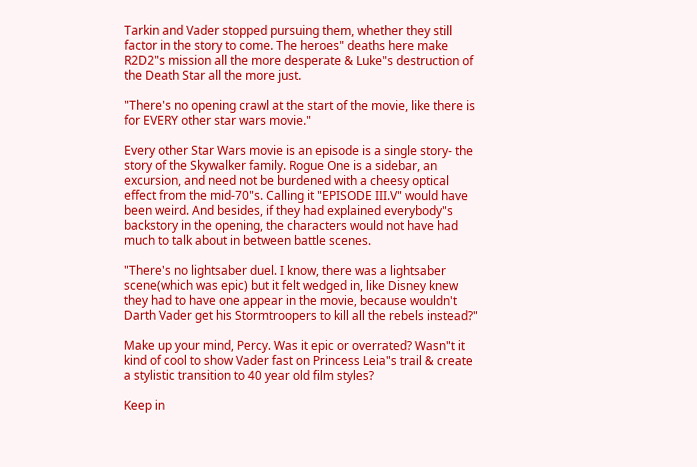Tarkin and Vader stopped pursuing them, whether they still factor in the story to come. The heroes" deaths here make R2D2"s mission all the more desperate & Luke"s destruction of the Death Star all the more just.

"There's no opening crawl at the start of the movie, like there is for EVERY other star wars movie."

Every other Star Wars movie is an episode is a single story- the story of the Skywalker family. Rogue One is a sidebar, an excursion, and need not be burdened with a cheesy optical effect from the mid-70"s. Calling it "EPISODE III.V" would have been weird. And besides, if they had explained everybody"s backstory in the opening, the characters would not have had much to talk about in between battle scenes.

"There's no lightsaber duel. I know, there was a lightsaber scene(which was epic) but it felt wedged in, like Disney knew they had to have one appear in the movie, because wouldn't Darth Vader get his Stormtroopers to kill all the rebels instead?"

Make up your mind, Percy. Was it epic or overrated? Wasn"t it kind of cool to show Vader fast on Princess Leia"s trail & create a stylistic transition to 40 year old film styles?

Keep in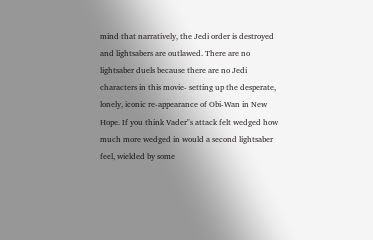mind that narratively, the Jedi order is destroyed and lightsabers are outlawed. There are no lightsaber duels because there are no Jedi characters in this movie- setting up the desperate, lonely, iconic re-appearance of Obi-Wan in New Hope. If you think Vader"s attack felt wedged how much more wedged in would a second lightsaber feel, wielded by some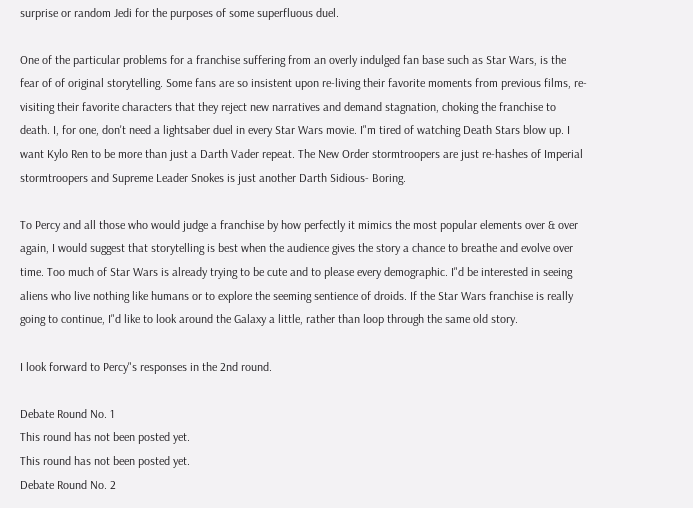surprise or random Jedi for the purposes of some superfluous duel.

One of the particular problems for a franchise suffering from an overly indulged fan base such as Star Wars, is the fear of of original storytelling. Some fans are so insistent upon re-living their favorite moments from previous films, re-visiting their favorite characters that they reject new narratives and demand stagnation, choking the franchise to death. I, for one, don't need a lightsaber duel in every Star Wars movie. I"m tired of watching Death Stars blow up. I want Kylo Ren to be more than just a Darth Vader repeat. The New Order stormtroopers are just re-hashes of Imperial stormtroopers and Supreme Leader Snokes is just another Darth Sidious- Boring.

To Percy and all those who would judge a franchise by how perfectly it mimics the most popular elements over & over again, I would suggest that storytelling is best when the audience gives the story a chance to breathe and evolve over time. Too much of Star Wars is already trying to be cute and to please every demographic. I"d be interested in seeing aliens who live nothing like humans or to explore the seeming sentience of droids. If the Star Wars franchise is really going to continue, I"d like to look around the Galaxy a little, rather than loop through the same old story.

I look forward to Percy"s responses in the 2nd round.

Debate Round No. 1
This round has not been posted yet.
This round has not been posted yet.
Debate Round No. 2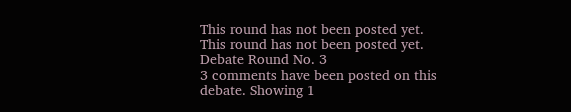This round has not been posted yet.
This round has not been posted yet.
Debate Round No. 3
3 comments have been posted on this debate. Showing 1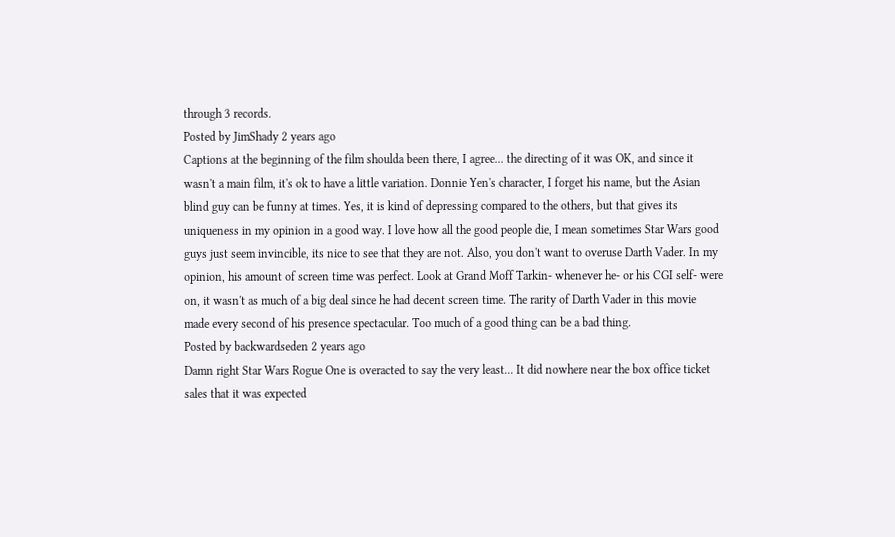through 3 records.
Posted by JimShady 2 years ago
Captions at the beginning of the film shoulda been there, I agree... the directing of it was OK, and since it wasn't a main film, it's ok to have a little variation. Donnie Yen's character, I forget his name, but the Asian blind guy can be funny at times. Yes, it is kind of depressing compared to the others, but that gives its uniqueness in my opinion in a good way. I love how all the good people die, I mean sometimes Star Wars good guys just seem invincible, its nice to see that they are not. Also, you don't want to overuse Darth Vader. In my opinion, his amount of screen time was perfect. Look at Grand Moff Tarkin- whenever he- or his CGI self- were on, it wasn't as much of a big deal since he had decent screen time. The rarity of Darth Vader in this movie made every second of his presence spectacular. Too much of a good thing can be a bad thing.
Posted by backwardseden 2 years ago
Damn right Star Wars Rogue One is overacted to say the very least... It did nowhere near the box office ticket sales that it was expected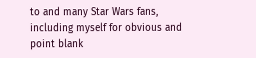to and many Star Wars fans, including myself for obvious and point blank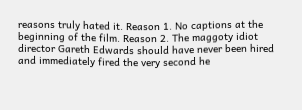reasons truly hated it. Reason 1. No captions at the beginning of the film. Reason 2. The maggoty idiot director Gareth Edwards should have never been hired and immediately fired the very second he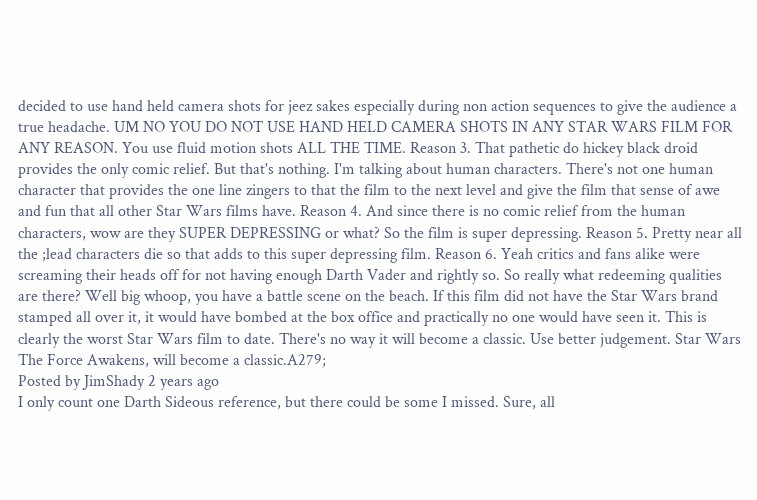decided to use hand held camera shots for jeez sakes especially during non action sequences to give the audience a true headache. UM NO YOU DO NOT USE HAND HELD CAMERA SHOTS IN ANY STAR WARS FILM FOR ANY REASON. You use fluid motion shots ALL THE TIME. Reason 3. That pathetic do hickey black droid provides the only comic relief. But that's nothing. I'm talking about human characters. There's not one human character that provides the one line zingers to that the film to the next level and give the film that sense of awe and fun that all other Star Wars films have. Reason 4. And since there is no comic relief from the human characters, wow are they SUPER DEPRESSING or what? So the film is super depressing. Reason 5. Pretty near all the ;lead characters die so that adds to this super depressing film. Reason 6. Yeah critics and fans alike were screaming their heads off for not having enough Darth Vader and rightly so. So really what redeeming qualities are there? Well big whoop, you have a battle scene on the beach. If this film did not have the Star Wars brand stamped all over it, it would have bombed at the box office and practically no one would have seen it. This is clearly the worst Star Wars film to date. There's no way it will become a classic. Use better judgement. Star Wars The Force Awakens, will become a classic.A279;
Posted by JimShady 2 years ago
I only count one Darth Sideous reference, but there could be some I missed. Sure, all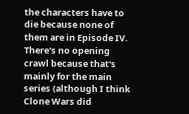the characters have to die because none of them are in Episode IV. There's no opening crawl because that's mainly for the main series (although I think Clone Wars did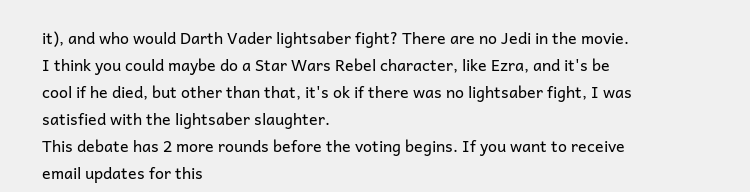it), and who would Darth Vader lightsaber fight? There are no Jedi in the movie. I think you could maybe do a Star Wars Rebel character, like Ezra, and it's be cool if he died, but other than that, it's ok if there was no lightsaber fight, I was satisfied with the lightsaber slaughter.
This debate has 2 more rounds before the voting begins. If you want to receive email updates for this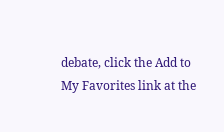debate, click the Add to My Favorites link at the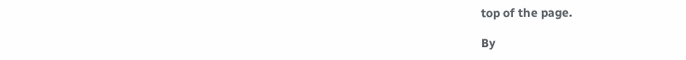top of the page.

By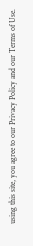using this site, you agree to our Privacy Policy and our Terms of Use.